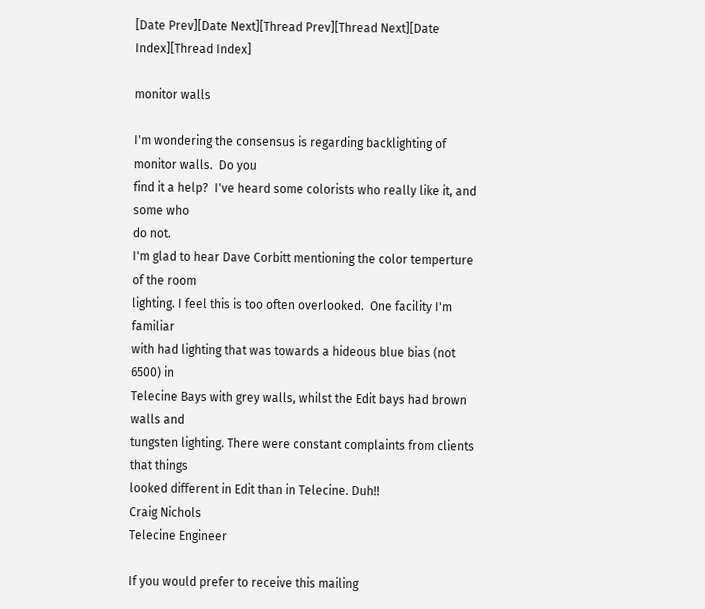[Date Prev][Date Next][Thread Prev][Thread Next][Date Index][Thread Index]

monitor walls

I'm wondering the consensus is regarding backlighting of monitor walls.  Do you
find it a help?  I've heard some colorists who really like it, and some who
do not.
I'm glad to hear Dave Corbitt mentioning the color temperture of the room
lighting. I feel this is too often overlooked.  One facility I'm familiar
with had lighting that was towards a hideous blue bias (not 6500) in
Telecine Bays with grey walls, whilst the Edit bays had brown walls and
tungsten lighting. There were constant complaints from clients that things
looked different in Edit than in Telecine. Duh!!
Craig Nichols
Telecine Engineer

If you would prefer to receive this mailing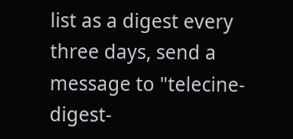list as a digest every
three days, send a message to "telecine-digest-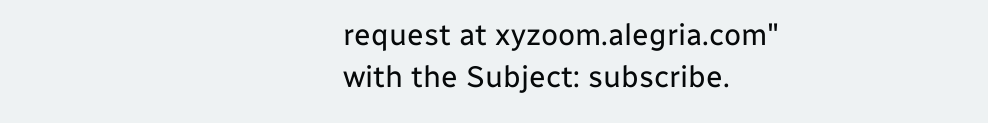request at xyzoom.alegria.com"
with the Subject: subscribe.